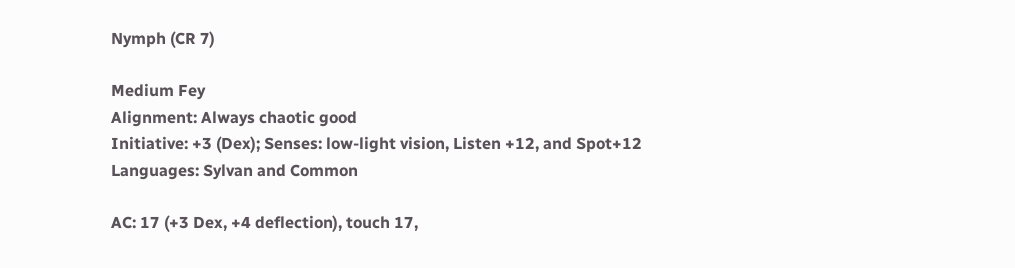Nymph (CR 7)

Medium Fey
Alignment: Always chaotic good
Initiative: +3 (Dex); Senses: low-light vision, Listen +12, and Spot+12
Languages: Sylvan and Common

AC: 17 (+3 Dex, +4 deflection), touch 17,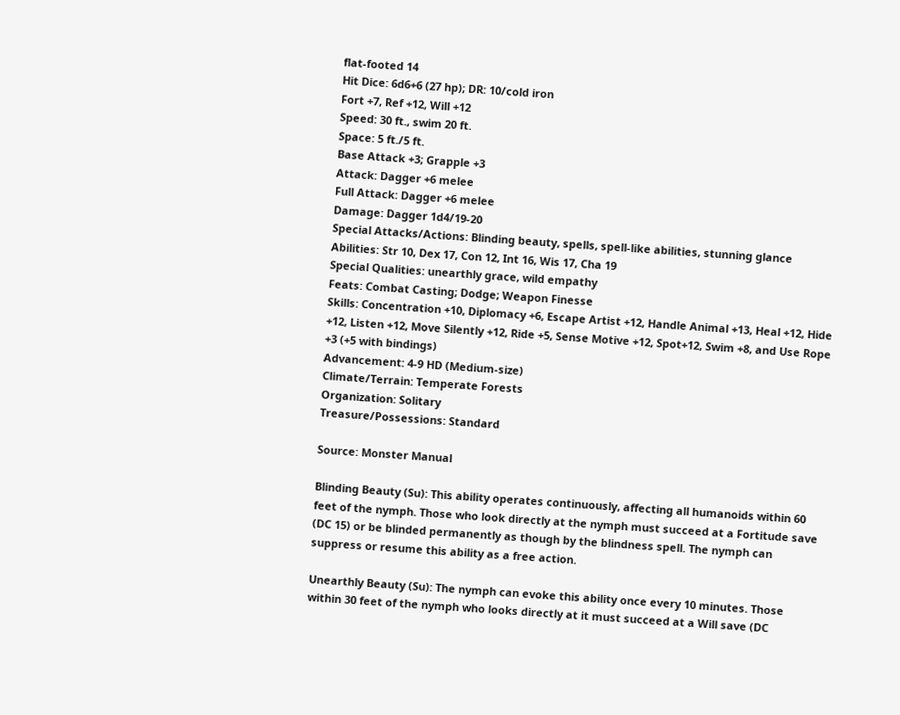flat-footed 14
Hit Dice: 6d6+6 (27 hp); DR: 10/cold iron
Fort +7, Ref +12, Will +12
Speed: 30 ft., swim 20 ft.
Space: 5 ft./5 ft.
Base Attack +3; Grapple +3
Attack: Dagger +6 melee
Full Attack: Dagger +6 melee
Damage: Dagger 1d4/19-20
Special Attacks/Actions: Blinding beauty, spells, spell-like abilities, stunning glance
Abilities: Str 10, Dex 17, Con 12, Int 16, Wis 17, Cha 19
Special Qualities: unearthly grace, wild empathy
Feats: Combat Casting; Dodge; Weapon Finesse
Skills: Concentration +10, Diplomacy +6, Escape Artist +12, Handle Animal +13, Heal +12, Hide +12, Listen +12, Move Silently +12, Ride +5, Sense Motive +12, Spot+12, Swim +8, and Use Rope +3 (+5 with bindings)
Advancement: 4-9 HD (Medium-size)
Climate/Terrain: Temperate Forests
Organization: Solitary
Treasure/Possessions: Standard

Source: Monster Manual

Blinding Beauty (Su): This ability operates continuously, affecting all humanoids within 60 feet of the nymph. Those who look directly at the nymph must succeed at a Fortitude save (DC 15) or be blinded permanently as though by the blindness spell. The nymph can suppress or resume this ability as a free action.

Unearthly Beauty (Su): The nymph can evoke this ability once every 10 minutes. Those within 30 feet of the nymph who looks directly at it must succeed at a Will save (DC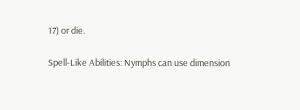17) or die.

Spell-Like Abilities: Nymphs can use dimension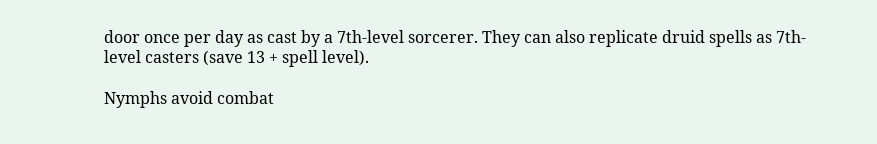door once per day as cast by a 7th-level sorcerer. They can also replicate druid spells as 7th-level casters (save 13 + spell level).

Nymphs avoid combat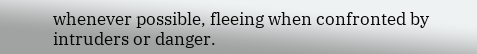whenever possible, fleeing when confronted by intruders or danger.